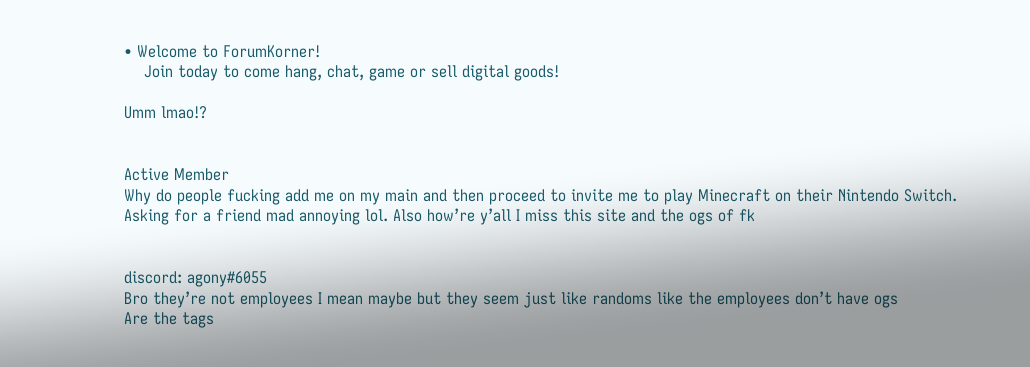• Welcome to ForumKorner!
    Join today to come hang, chat, game or sell digital goods!

Umm lmao!?


Active Member
Why do people fucking add me on my main and then proceed to invite me to play Minecraft on their Nintendo Switch. Asking for a friend mad annoying lol. Also how’re y’all I miss this site and the ogs of fk


discord: agony#6055
Bro they’re not employees I mean maybe but they seem just like randoms like the employees don’t have ogs
Are the tags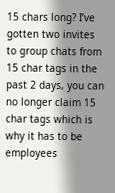15 chars long? I’ve gotten two invites to group chats from 15 char tags in the past 2 days, you can no longer claim 15 char tags which is why it has to be employees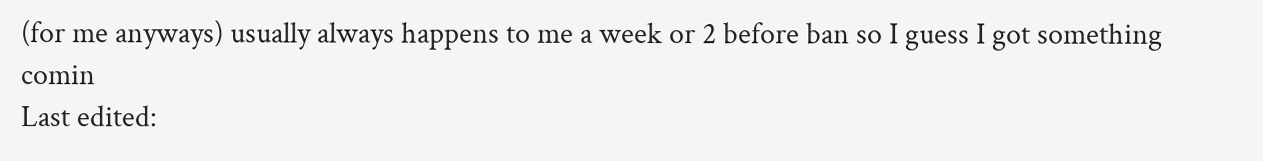(for me anyways) usually always happens to me a week or 2 before ban so I guess I got something comin
Last edited: